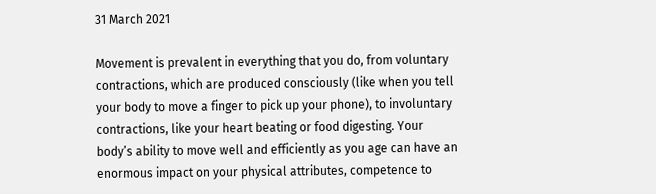31 March 2021

Movement is prevalent in everything that you do, from voluntary contractions, which are produced consciously (like when you tell your body to move a finger to pick up your phone), to involuntary contractions, like your heart beating or food digesting. Your body’s ability to move well and efficiently as you age can have an enormous impact on your physical attributes, competence to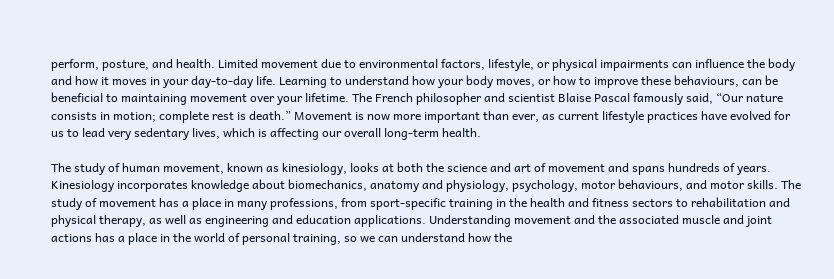perform, posture, and health. Limited movement due to environmental factors, lifestyle, or physical impairments can influence the body and how it moves in your day-to-day life. Learning to understand how your body moves, or how to improve these behaviours, can be beneficial to maintaining movement over your lifetime. The French philosopher and scientist Blaise Pascal famously said, “Our nature consists in motion; complete rest is death.” Movement is now more important than ever, as current lifestyle practices have evolved for us to lead very sedentary lives, which is affecting our overall long-term health.

The study of human movement, known as kinesiology, looks at both the science and art of movement and spans hundreds of years. Kinesiology incorporates knowledge about biomechanics, anatomy and physiology, psychology, motor behaviours, and motor skills. The study of movement has a place in many professions, from sport-specific training in the health and fitness sectors to rehabilitation and physical therapy, as well as engineering and education applications. Understanding movement and the associated muscle and joint actions has a place in the world of personal training, so we can understand how the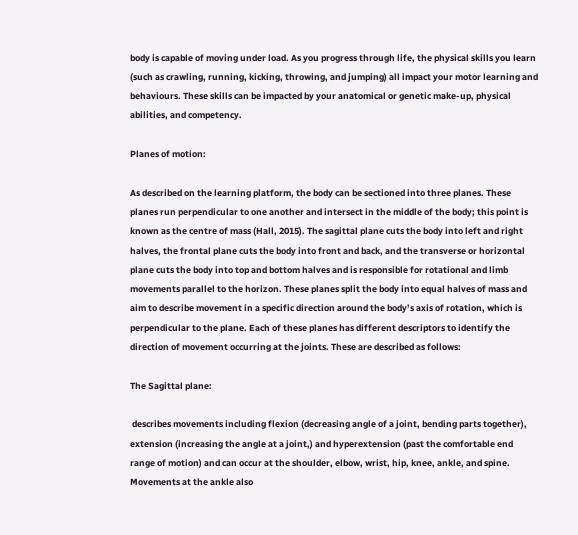body is capable of moving under load. As you progress through life, the physical skills you learn (such as crawling, running, kicking, throwing, and jumping) all impact your motor learning and behaviours. These skills can be impacted by your anatomical or genetic make-up, physical abilities, and competency.

Planes of motion:

As described on the learning platform, the body can be sectioned into three planes. These planes run perpendicular to one another and intersect in the middle of the body; this point is known as the centre of mass (Hall, 2015). The sagittal plane cuts the body into left and right halves, the frontal plane cuts the body into front and back, and the transverse or horizontal plane cuts the body into top and bottom halves and is responsible for rotational and limb movements parallel to the horizon. These planes split the body into equal halves of mass and aim to describe movement in a specific direction around the body’s axis of rotation, which is perpendicular to the plane. Each of these planes has different descriptors to identify the direction of movement occurring at the joints. These are described as follows:

The Sagittal plane:

 describes movements including flexion (decreasing angle of a joint, bending parts together), extension (increasing the angle at a joint,) and hyperextension (past the comfortable end range of motion) and can occur at the shoulder, elbow, wrist, hip, knee, ankle, and spine. Movements at the ankle also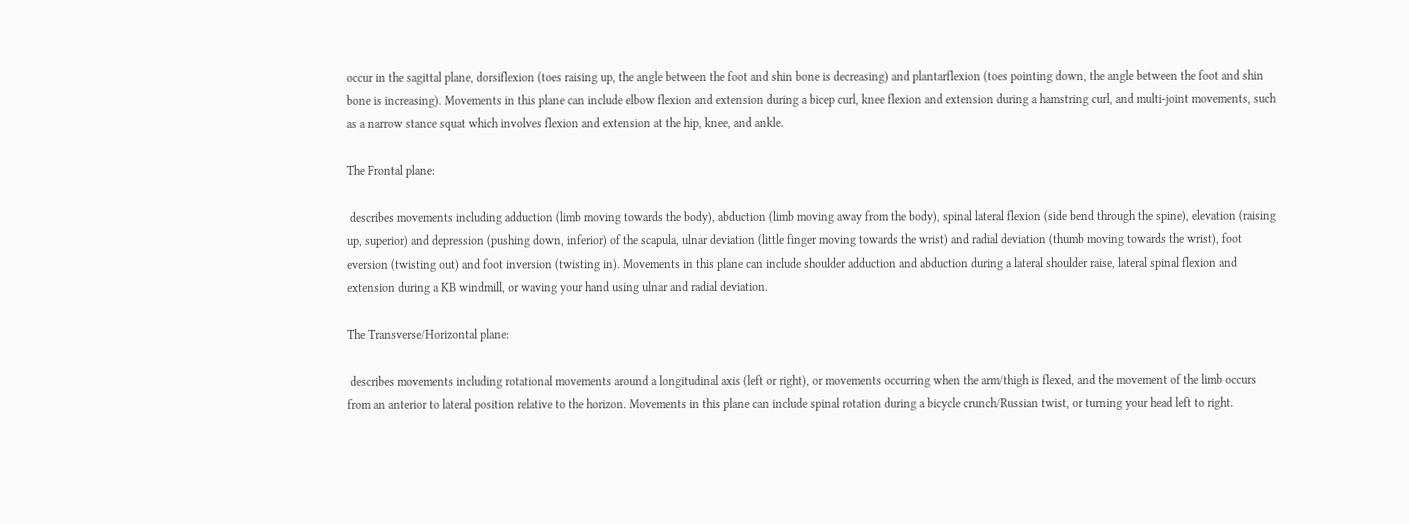occur in the sagittal plane, dorsiflexion (toes raising up, the angle between the foot and shin bone is decreasing) and plantarflexion (toes pointing down, the angle between the foot and shin bone is increasing). Movements in this plane can include elbow flexion and extension during a bicep curl, knee flexion and extension during a hamstring curl, and multi-joint movements, such as a narrow stance squat which involves flexion and extension at the hip, knee, and ankle.

The Frontal plane:

 describes movements including adduction (limb moving towards the body), abduction (limb moving away from the body), spinal lateral flexion (side bend through the spine), elevation (raising up, superior) and depression (pushing down, inferior) of the scapula, ulnar deviation (little finger moving towards the wrist) and radial deviation (thumb moving towards the wrist), foot eversion (twisting out) and foot inversion (twisting in). Movements in this plane can include shoulder adduction and abduction during a lateral shoulder raise, lateral spinal flexion and extension during a KB windmill, or waving your hand using ulnar and radial deviation.

The Transverse/Horizontal plane:

 describes movements including rotational movements around a longitudinal axis (left or right), or movements occurring when the arm/thigh is flexed, and the movement of the limb occurs from an anterior to lateral position relative to the horizon. Movements in this plane can include spinal rotation during a bicycle crunch/Russian twist, or turning your head left to right.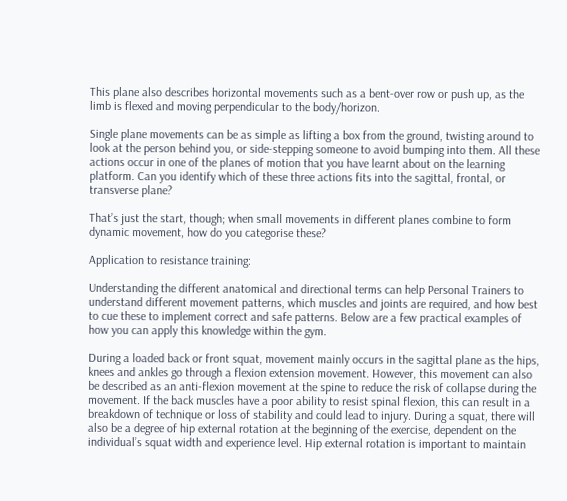This plane also describes horizontal movements such as a bent-over row or push up, as the limb is flexed and moving perpendicular to the body/horizon.

Single plane movements can be as simple as lifting a box from the ground, twisting around to look at the person behind you, or side-stepping someone to avoid bumping into them. All these actions occur in one of the planes of motion that you have learnt about on the learning platform. Can you identify which of these three actions fits into the sagittal, frontal, or transverse plane?

That’s just the start, though; when small movements in different planes combine to form dynamic movement, how do you categorise these?

Application to resistance training:

Understanding the different anatomical and directional terms can help Personal Trainers to understand different movement patterns, which muscles and joints are required, and how best to cue these to implement correct and safe patterns. Below are a few practical examples of how you can apply this knowledge within the gym.

During a loaded back or front squat, movement mainly occurs in the sagittal plane as the hips, knees and ankles go through a flexion extension movement. However, this movement can also be described as an anti-flexion movement at the spine to reduce the risk of collapse during the movement. If the back muscles have a poor ability to resist spinal flexion, this can result in a breakdown of technique or loss of stability and could lead to injury. During a squat, there will also be a degree of hip external rotation at the beginning of the exercise, dependent on the individual’s squat width and experience level. Hip external rotation is important to maintain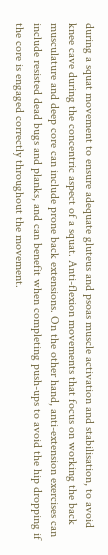during a squat movement to ensure adequate gluteus and psoas muscle activation and stabilisation, to avoid knee cave during the concentric aspect of a squat. Anti-flexion movements that focus on working the back musculature and deep core can include prone back extensions. On the other hand, anti-extension exercises can include resisted dead bugs and planks, and can benefit when completing push-ups to avoid the hip dropping if the core is engaged correctly throughout the movement.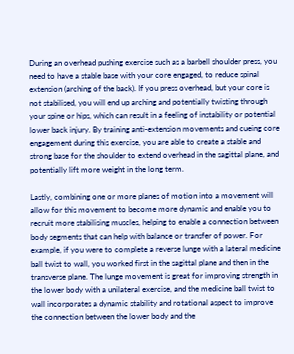During an overhead pushing exercise such as a barbell shoulder press, you need to have a stable base with your core engaged, to reduce spinal extension (arching of the back). If you press overhead, but your core is not stabilised, you will end up arching and potentially twisting through your spine or hips, which can result in a feeling of instability or potential lower back injury. By training anti-extension movements and cueing core engagement during this exercise, you are able to create a stable and strong base for the shoulder to extend overhead in the sagittal plane, and potentially lift more weight in the long term.

Lastly, combining one or more planes of motion into a movement will allow for this movement to become more dynamic and enable you to recruit more stabilising muscles, helping to enable a connection between body segments that can help with balance or transfer of power. For example, if you were to complete a reverse lunge with a lateral medicine ball twist to wall, you worked first in the sagittal plane and then in the transverse plane. The lunge movement is great for improving strength in the lower body with a unilateral exercise, and the medicine ball twist to wall incorporates a dynamic stability and rotational aspect to improve the connection between the lower body and the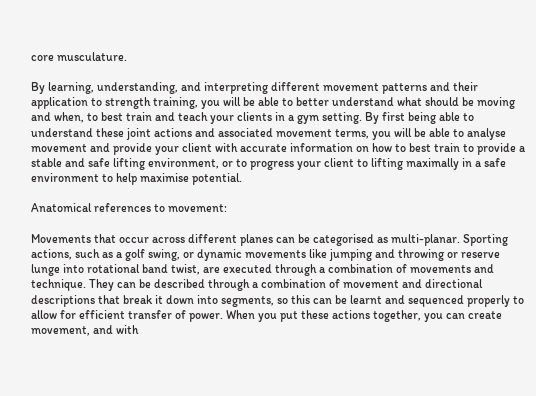core musculature.

By learning, understanding, and interpreting different movement patterns and their application to strength training, you will be able to better understand what should be moving and when, to best train and teach your clients in a gym setting. By first being able to understand these joint actions and associated movement terms, you will be able to analyse movement and provide your client with accurate information on how to best train to provide a stable and safe lifting environment, or to progress your client to lifting maximally in a safe environment to help maximise potential.

Anatomical references to movement:

Movements that occur across different planes can be categorised as multi-planar. Sporting actions, such as a golf swing, or dynamic movements like jumping and throwing or reserve lunge into rotational band twist, are executed through a combination of movements and technique. They can be described through a combination of movement and directional descriptions that break it down into segments, so this can be learnt and sequenced properly to allow for efficient transfer of power. When you put these actions together, you can create movement, and with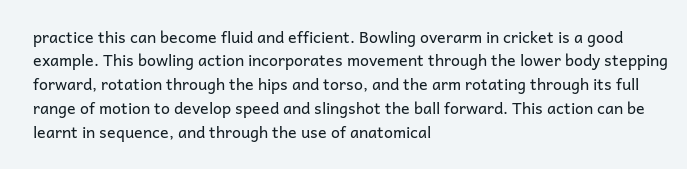practice this can become fluid and efficient. Bowling overarm in cricket is a good example. This bowling action incorporates movement through the lower body stepping forward, rotation through the hips and torso, and the arm rotating through its full range of motion to develop speed and slingshot the ball forward. This action can be learnt in sequence, and through the use of anatomical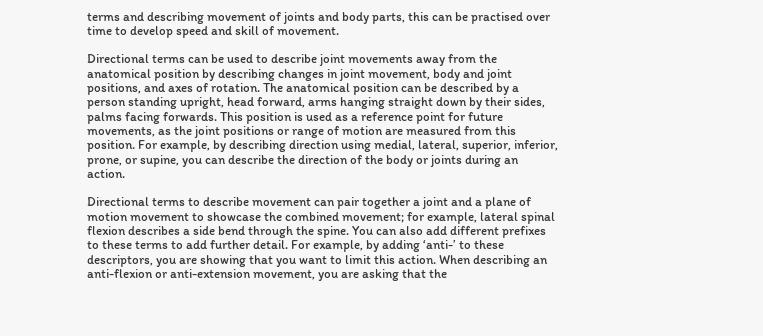terms and describing movement of joints and body parts, this can be practised over time to develop speed and skill of movement.

Directional terms can be used to describe joint movements away from the anatomical position by describing changes in joint movement, body and joint positions, and axes of rotation. The anatomical position can be described by a person standing upright, head forward, arms hanging straight down by their sides, palms facing forwards. This position is used as a reference point for future movements, as the joint positions or range of motion are measured from this position. For example, by describing direction using medial, lateral, superior, inferior, prone, or supine, you can describe the direction of the body or joints during an action.

Directional terms to describe movement can pair together a joint and a plane of motion movement to showcase the combined movement; for example, lateral spinal flexion describes a side bend through the spine. You can also add different prefixes to these terms to add further detail. For example, by adding ‘anti-’ to these descriptors, you are showing that you want to limit this action. When describing an anti-flexion or anti-extension movement, you are asking that the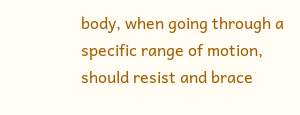body, when going through a specific range of motion, should resist and brace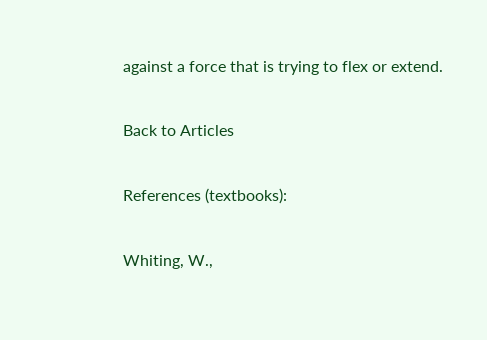against a force that is trying to flex or extend.

Back to Articles

References (textbooks):

Whiting, W.,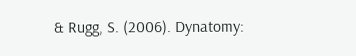& Rugg, S. (2006). Dynatomy: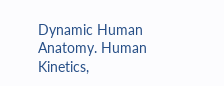Dynamic Human Anatomy. Human Kinetics,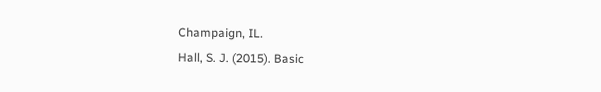Champaign, IL.
Hall, S. J. (2015). Basic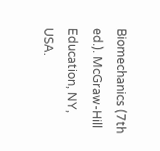Biomechanics (7th ed.). McGraw-Hill Education, NY, USA.